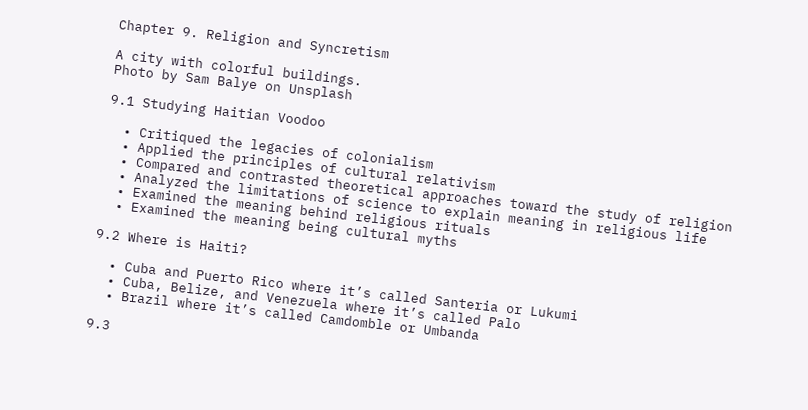Chapter 9. Religion and Syncretism

A city with colorful buildings.
Photo by Sam Balye on Unsplash

9.1 Studying Haitian Voodoo

  • Critiqued the legacies of colonialism
  • Applied the principles of cultural relativism
  • Compared and contrasted theoretical approaches toward the study of religion
  • Analyzed the limitations of science to explain meaning in religious life
  • Examined the meaning behind religious rituals
  • Examined the meaning being cultural myths

9.2 Where is Haiti?

  • Cuba and Puerto Rico where it’s called Santeria or Lukumi
  • Cuba, Belize, and Venezuela where it’s called Palo
  • Brazil where it’s called Camdomble or Umbanda

9.3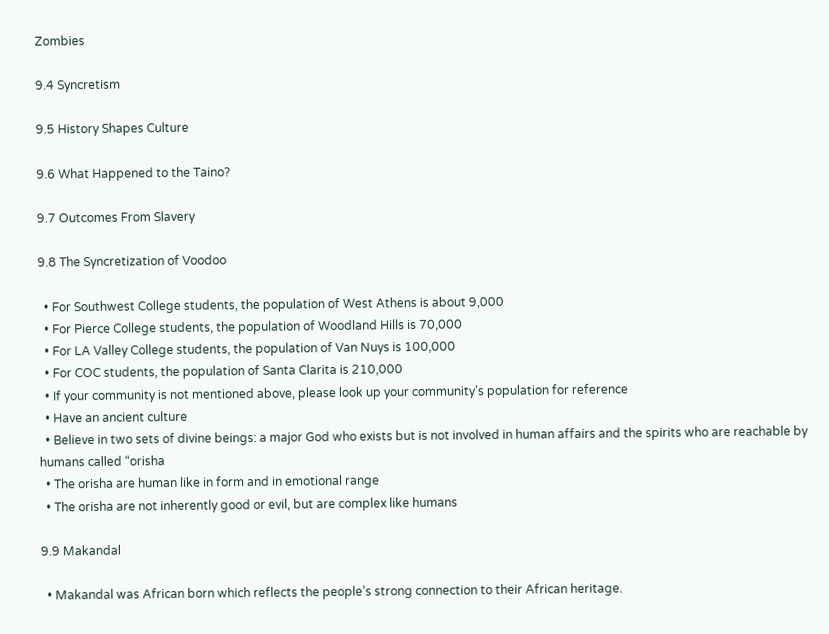Zombies

9.4 Syncretism

9.5 History Shapes Culture

9.6 What Happened to the Taino?

9.7 Outcomes From Slavery

9.8 The Syncretization of Voodoo

  • For Southwest College students, the population of West Athens is about 9,000
  • For Pierce College students, the population of Woodland Hills is 70,000
  • For LA Valley College students, the population of Van Nuys is 100,000
  • For COC students, the population of Santa Clarita is 210,000
  • If your community is not mentioned above, please look up your community’s population for reference
  • Have an ancient culture
  • Believe in two sets of divine beings: a major God who exists but is not involved in human affairs and the spirits who are reachable by humans called “orisha
  • The orisha are human like in form and in emotional range
  • The orisha are not inherently good or evil, but are complex like humans

9.9 Makandal

  • Makandal was African born which reflects the people’s strong connection to their African heritage.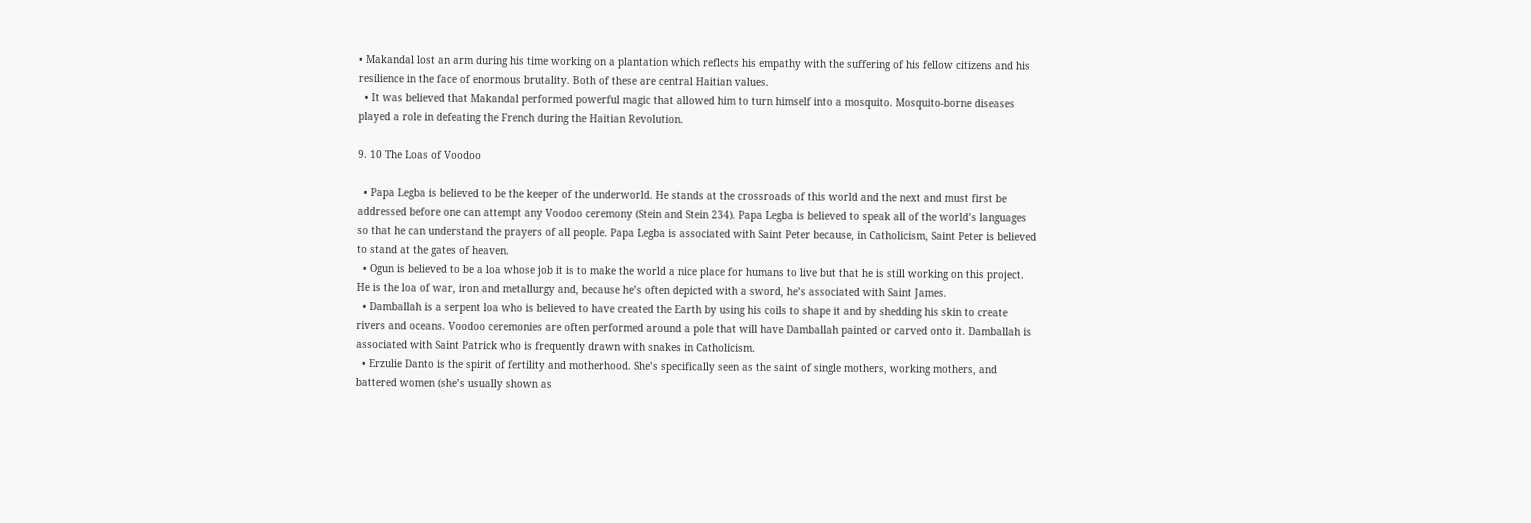• Makandal lost an arm during his time working on a plantation which reflects his empathy with the suffering of his fellow citizens and his resilience in the face of enormous brutality. Both of these are central Haitian values.
  • It was believed that Makandal performed powerful magic that allowed him to turn himself into a mosquito. Mosquito-borne diseases played a role in defeating the French during the Haitian Revolution.

9. 10 The Loas of Voodoo

  • Papa Legba is believed to be the keeper of the underworld. He stands at the crossroads of this world and the next and must first be addressed before one can attempt any Voodoo ceremony (Stein and Stein 234). Papa Legba is believed to speak all of the world’s languages so that he can understand the prayers of all people. Papa Legba is associated with Saint Peter because, in Catholicism, Saint Peter is believed to stand at the gates of heaven.
  • Ogun is believed to be a loa whose job it is to make the world a nice place for humans to live but that he is still working on this project. He is the loa of war, iron and metallurgy and, because he’s often depicted with a sword, he’s associated with Saint James.
  • Damballah is a serpent loa who is believed to have created the Earth by using his coils to shape it and by shedding his skin to create rivers and oceans. Voodoo ceremonies are often performed around a pole that will have Damballah painted or carved onto it. Damballah is associated with Saint Patrick who is frequently drawn with snakes in Catholicism.
  • Erzulie Danto is the spirit of fertility and motherhood. She’s specifically seen as the saint of single mothers, working mothers, and battered women (she’s usually shown as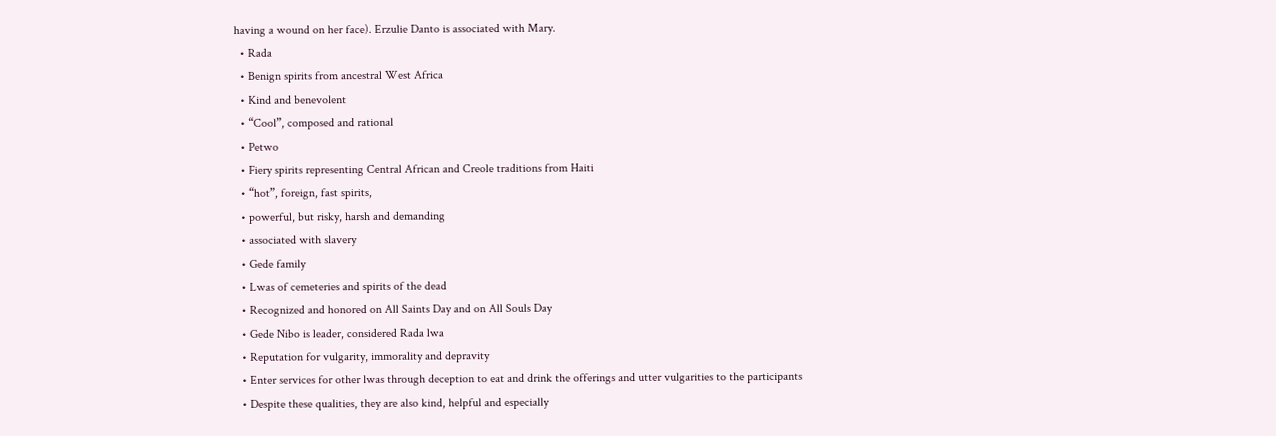having a wound on her face). Erzulie Danto is associated with Mary.
  • Rada
  • Benign spirits from ancestral West Africa
  • Kind and benevolent
  • “Cool”, composed and rational
  • Petwo
  • Fiery spirits representing Central African and Creole traditions from Haiti
  • “hot”, foreign, fast spirits,
  • powerful, but risky, harsh and demanding
  • associated with slavery
  • Gede family
  • Lwas of cemeteries and spirits of the dead
  • Recognized and honored on All Saints Day and on All Souls Day
  • Gede Nibo is leader, considered Rada lwa
  • Reputation for vulgarity, immorality and depravity
  • Enter services for other lwas through deception to eat and drink the offerings and utter vulgarities to the participants
  • Despite these qualities, they are also kind, helpful and especially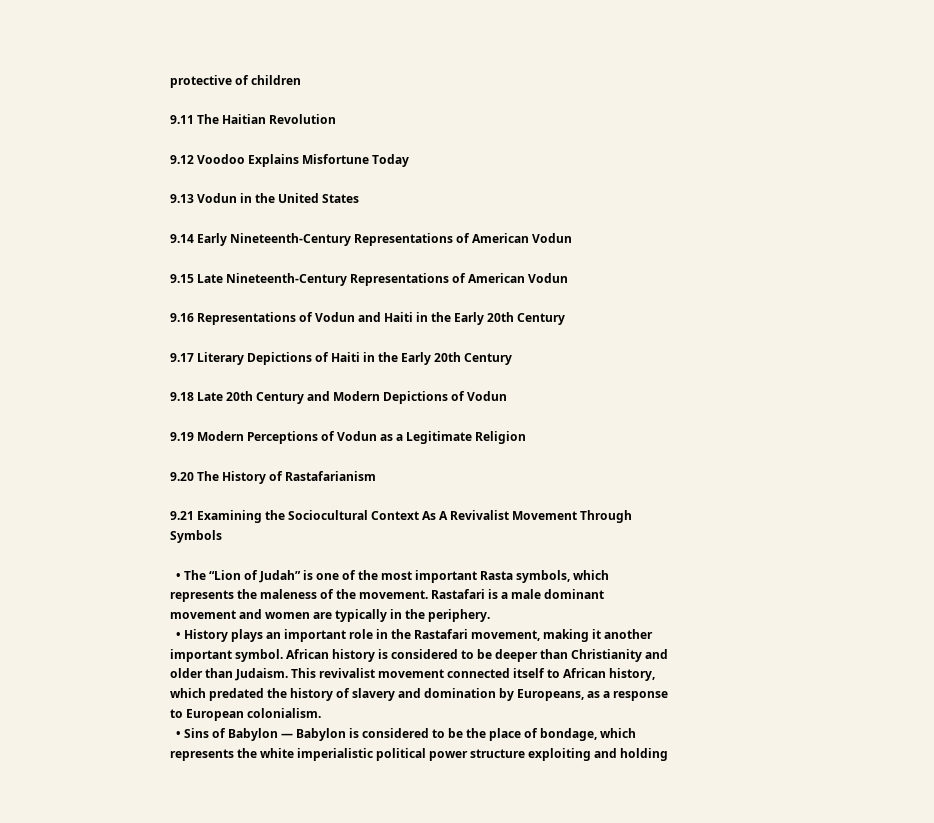protective of children

9.11 The Haitian Revolution

9.12 Voodoo Explains Misfortune Today

9.13 Vodun in the United States

9.14 Early Nineteenth-Century Representations of American Vodun

9.15 Late Nineteenth-Century Representations of American Vodun

9.16 Representations of Vodun and Haiti in the Early 20th Century

9.17 Literary Depictions of Haiti in the Early 20th Century

9.18 Late 20th Century and Modern Depictions of Vodun

9.19 Modern Perceptions of Vodun as a Legitimate Religion

9.20 The History of Rastafarianism

9.21 Examining the Sociocultural Context As A Revivalist Movement Through Symbols

  • The “Lion of Judah” is one of the most important Rasta symbols, which represents the maleness of the movement. Rastafari is a male dominant movement and women are typically in the periphery.
  • History plays an important role in the Rastafari movement, making it another important symbol. African history is considered to be deeper than Christianity and older than Judaism. This revivalist movement connected itself to African history, which predated the history of slavery and domination by Europeans, as a response to European colonialism.
  • Sins of Babylon — Babylon is considered to be the place of bondage, which represents the white imperialistic political power structure exploiting and holding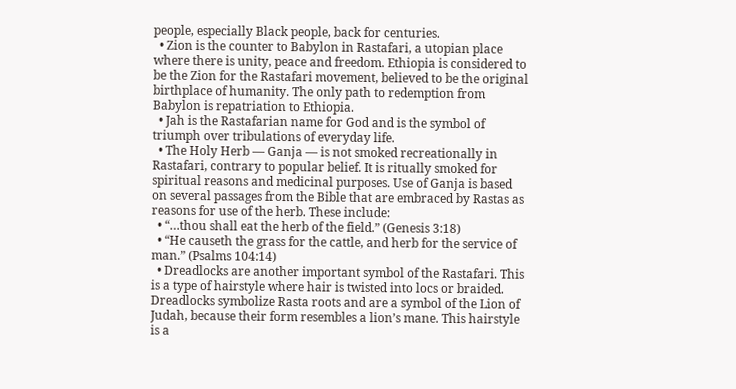people, especially Black people, back for centuries.
  • Zion is the counter to Babylon in Rastafari, a utopian place where there is unity, peace and freedom. Ethiopia is considered to be the Zion for the Rastafari movement, believed to be the original birthplace of humanity. The only path to redemption from Babylon is repatriation to Ethiopia.
  • Jah is the Rastafarian name for God and is the symbol of triumph over tribulations of everyday life.
  • The Holy Herb — Ganja — is not smoked recreationally in Rastafari, contrary to popular belief. It is ritually smoked for spiritual reasons and medicinal purposes. Use of Ganja is based on several passages from the Bible that are embraced by Rastas as reasons for use of the herb. These include:
  • “…thou shall eat the herb of the field.” (Genesis 3:18)
  • “He causeth the grass for the cattle, and herb for the service of man.” (Psalms 104:14)
  • Dreadlocks are another important symbol of the Rastafari. This is a type of hairstyle where hair is twisted into locs or braided. Dreadlocks symbolize Rasta roots and are a symbol of the Lion of Judah, because their form resembles a lion’s mane. This hairstyle is a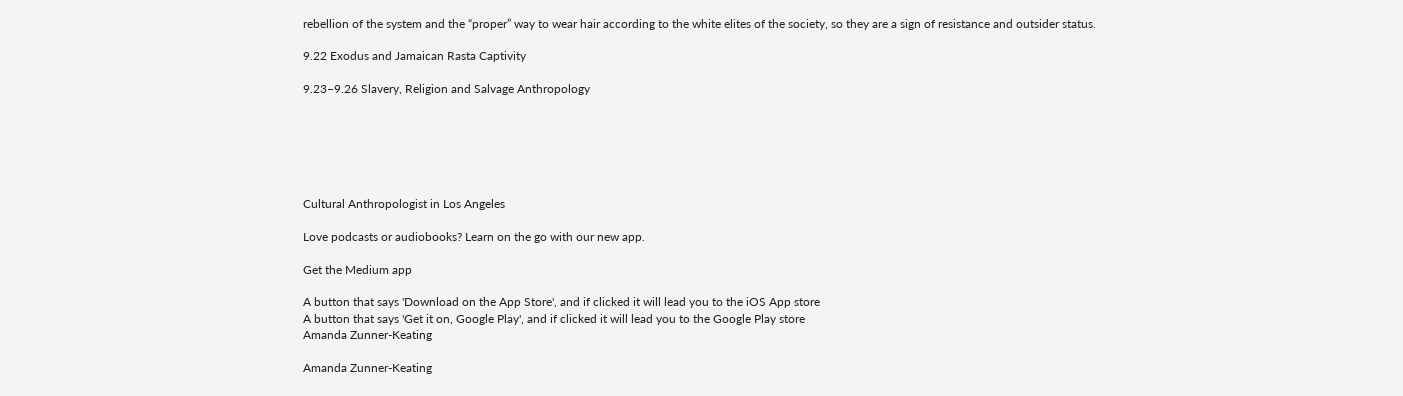rebellion of the system and the “proper” way to wear hair according to the white elites of the society, so they are a sign of resistance and outsider status.

9.22 Exodus and Jamaican Rasta Captivity

9.23–9.26 Slavery, Religion and Salvage Anthropology






Cultural Anthropologist in Los Angeles

Love podcasts or audiobooks? Learn on the go with our new app.

Get the Medium app

A button that says 'Download on the App Store', and if clicked it will lead you to the iOS App store
A button that says 'Get it on, Google Play', and if clicked it will lead you to the Google Play store
Amanda Zunner-Keating

Amanda Zunner-Keating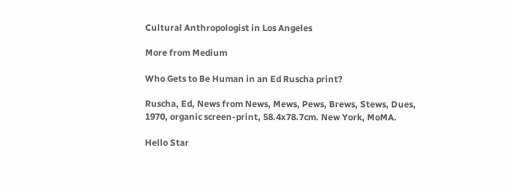Cultural Anthropologist in Los Angeles

More from Medium

Who Gets to Be Human in an Ed Ruscha print?

Ruscha, Ed, News from News, Mews, Pews, Brews, Stews, Dues, 1970, organic screen-print, 58.4x78.7cm. New York, MoMA.

Hello Star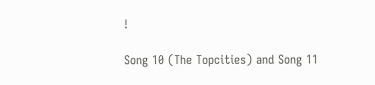!

Song 10 (The Topcities) and Song 11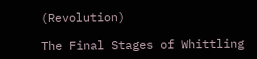(Revolution)

The Final Stages of Whittling